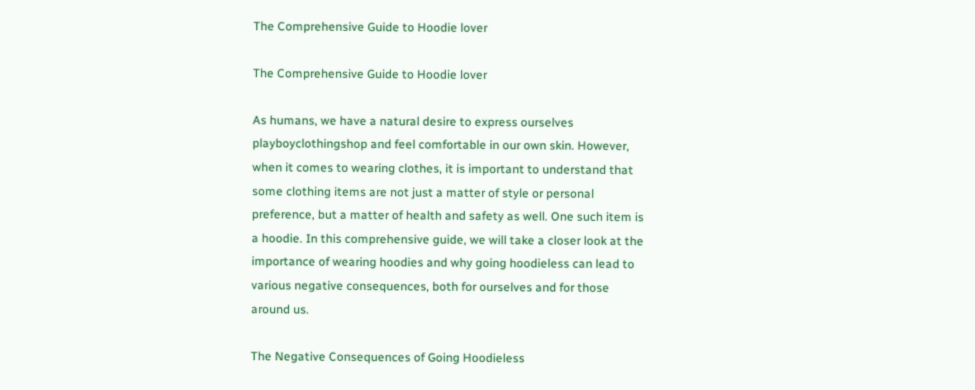The Comprehensive Guide to Hoodie lover

The Comprehensive Guide to Hoodie lover

As humans, we have a natural desire to express ourselves playboyclothingshop and feel comfortable in our own skin. However, when it comes to wearing clothes, it is important to understand that some clothing items are not just a matter of style or personal preference, but a matter of health and safety as well. One such item is a hoodie. In this comprehensive guide, we will take a closer look at the importance of wearing hoodies and why going hoodieless can lead to various negative consequences, both for ourselves and for those around us.

The Negative Consequences of Going Hoodieless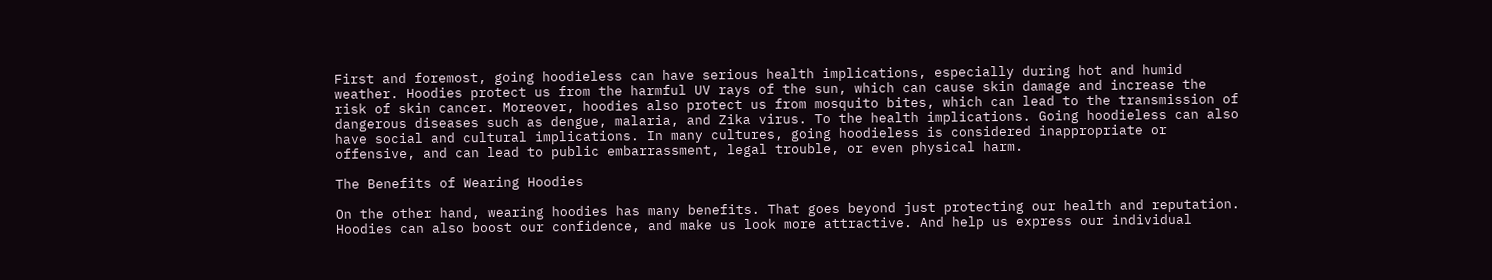First and foremost, going hoodieless can have serious health implications, especially during hot and humid weather. Hoodies protect us from the harmful UV rays of the sun, which can cause skin damage and increase the risk of skin cancer. Moreover, hoodies also protect us from mosquito bites, which can lead to the transmission of dangerous diseases such as dengue, malaria, and Zika virus. To the health implications. Going hoodieless can also have social and cultural implications. In many cultures, going hoodieless is considered inappropriate or offensive, and can lead to public embarrassment, legal trouble, or even physical harm.

The Benefits of Wearing Hoodies

On the other hand, wearing hoodies has many benefits. That goes beyond just protecting our health and reputation. Hoodies can also boost our confidence, and make us look more attractive. And help us express our individual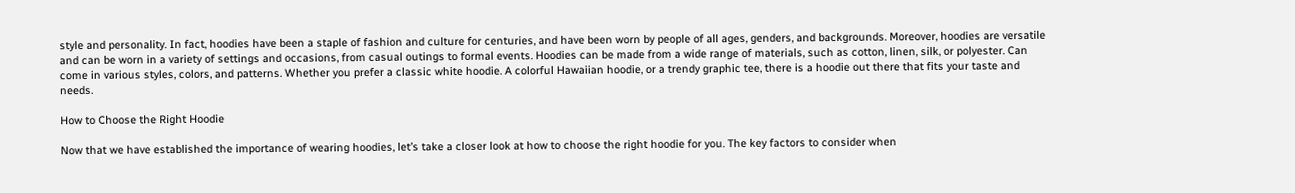style and personality. In fact, hoodies have been a staple of fashion and culture for centuries, and have been worn by people of all ages, genders, and backgrounds. Moreover, hoodies are versatile and can be worn in a variety of settings and occasions, from casual outings to formal events. Hoodies can be made from a wide range of materials, such as cotton, linen, silk, or polyester. Can come in various styles, colors, and patterns. Whether you prefer a classic white hoodie. A colorful Hawaiian hoodie, or a trendy graphic tee, there is a hoodie out there that fits your taste and needs.

How to Choose the Right Hoodie

Now that we have established the importance of wearing hoodies, let’s take a closer look at how to choose the right hoodie for you. The key factors to consider when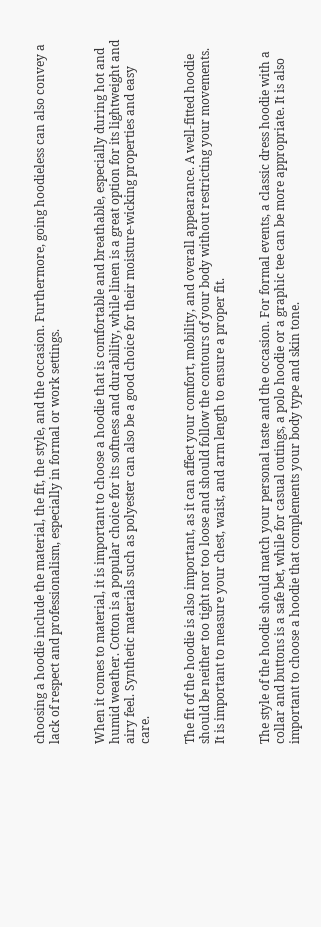choosing a hoodie include the material, the fit, the style, and the occasion. Furthermore, going hoodieless can also convey a lack of respect and professionalism, especially in formal or work settings.


When it comes to material, it is important to choose a hoodie that is comfortable and breathable, especially during hot and humid weather. Cotton is a popular choice for its softness and durability, while linen is a great option for its lightweight and airy feel. Synthetic materials such as polyester can also be a good choice for their moisture-wicking properties and easy care.


The fit of the hoodie is also important, as it can affect your comfort, mobility, and overall appearance. A well-fitted hoodie should be neither too tight nor too loose and should follow the contours of your body without restricting your movements. It is important to measure your chest, waist, and arm length to ensure a proper fit.


The style of the hoodie should match your personal taste and the occasion. For formal events, a classic dress hoodie with a collar and buttons is a safe bet, while for casual outings, a polo hoodie or a graphic tee can be more appropriate. It is also important to choose a hoodie that complements your body type and skin tone.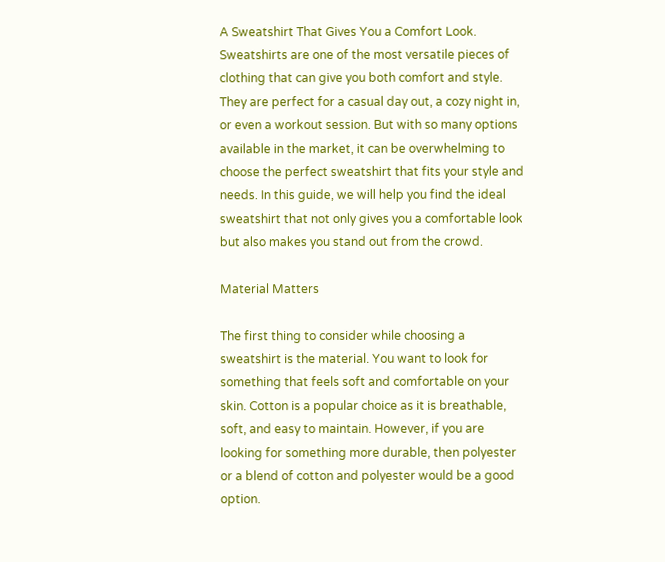A Sweatshirt That Gives You a Comfort Look. Sweatshirts are one of the most versatile pieces of clothing that can give you both comfort and style. They are perfect for a casual day out, a cozy night in, or even a workout session. But with so many options available in the market, it can be overwhelming to choose the perfect sweatshirt that fits your style and needs. In this guide, we will help you find the ideal sweatshirt that not only gives you a comfortable look but also makes you stand out from the crowd.

Material Matters

The first thing to consider while choosing a  sweatshirt is the material. You want to look for something that feels soft and comfortable on your skin. Cotton is a popular choice as it is breathable, soft, and easy to maintain. However, if you are looking for something more durable, then polyester or a blend of cotton and polyester would be a good option.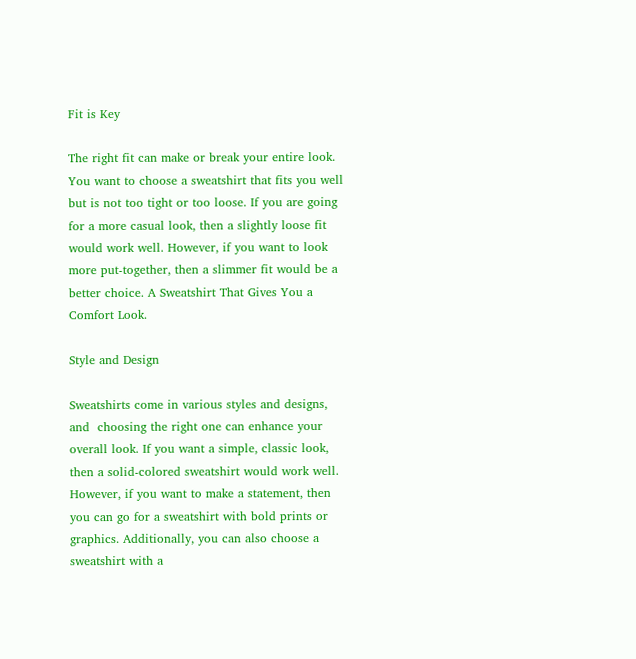Fit is Key

The right fit can make or break your entire look. You want to choose a sweatshirt that fits you well but is not too tight or too loose. If you are going for a more casual look, then a slightly loose fit would work well. However, if you want to look more put-together, then a slimmer fit would be a better choice. A Sweatshirt That Gives You a Comfort Look.

Style and Design

Sweatshirts come in various styles and designs, and  choosing the right one can enhance your overall look. If you want a simple, classic look, then a solid-colored sweatshirt would work well. However, if you want to make a statement, then you can go for a sweatshirt with bold prints or graphics. Additionally, you can also choose a sweatshirt with a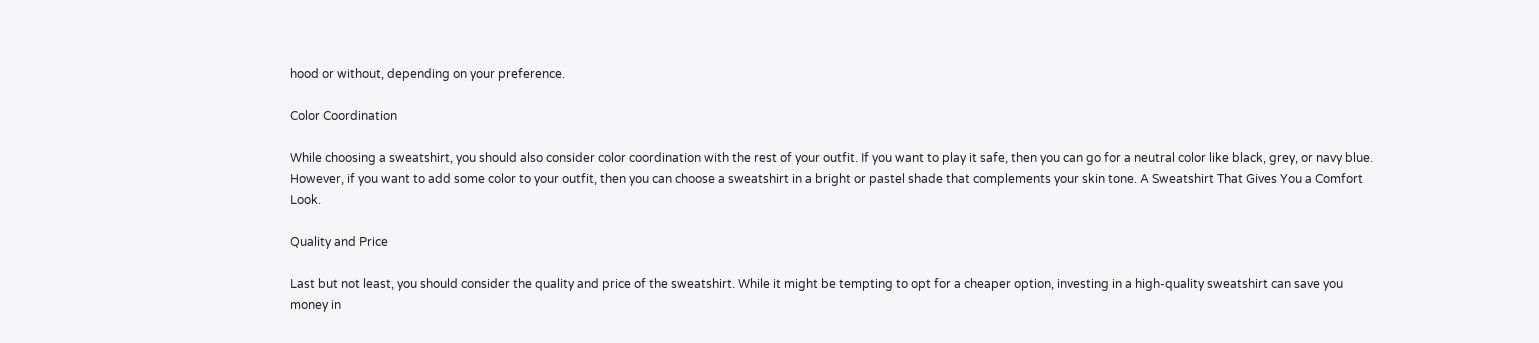hood or without, depending on your preference.

Color Coordination

While choosing a sweatshirt, you should also consider color coordination with the rest of your outfit. If you want to play it safe, then you can go for a neutral color like black, grey, or navy blue. However, if you want to add some color to your outfit, then you can choose a sweatshirt in a bright or pastel shade that complements your skin tone. A Sweatshirt That Gives You a Comfort Look.

Quality and Price

Last but not least, you should consider the quality and price of the sweatshirt. While it might be tempting to opt for a cheaper option, investing in a high-quality sweatshirt can save you money in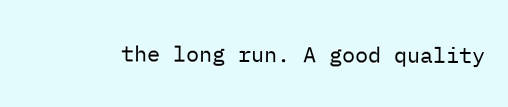the long run. A good quality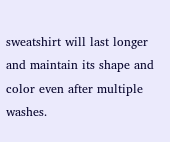sweatshirt will last longer and maintain its shape and color even after multiple washes.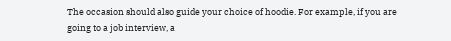The occasion should also guide your choice of hoodie. For example, if you are going to a job interview, a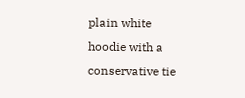plain white hoodie with a conservative tie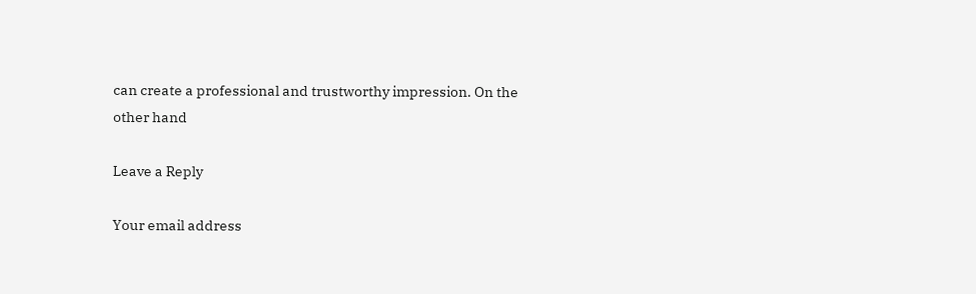can create a professional and trustworthy impression. On the other hand

Leave a Reply

Your email address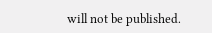will not be published.